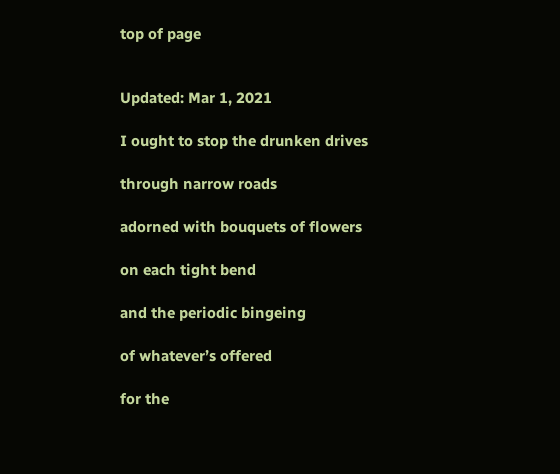top of page


Updated: Mar 1, 2021

I ought to stop the drunken drives

through narrow roads

adorned with bouquets of flowers

on each tight bend

and the periodic bingeing

of whatever’s offered

for the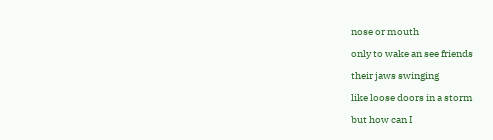nose or mouth

only to wake an see friends

their jaws swinging

like loose doors in a storm

but how can I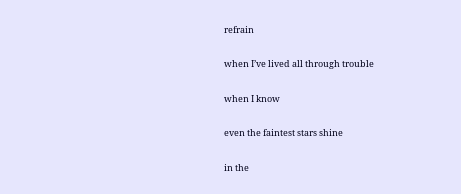refrain

when I’ve lived all through trouble

when I know

even the faintest stars shine

in the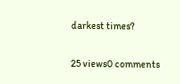darkest times?

25 views0 comments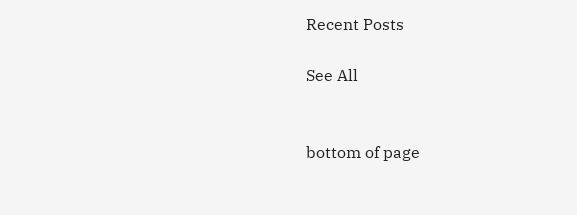Recent Posts

See All


bottom of page